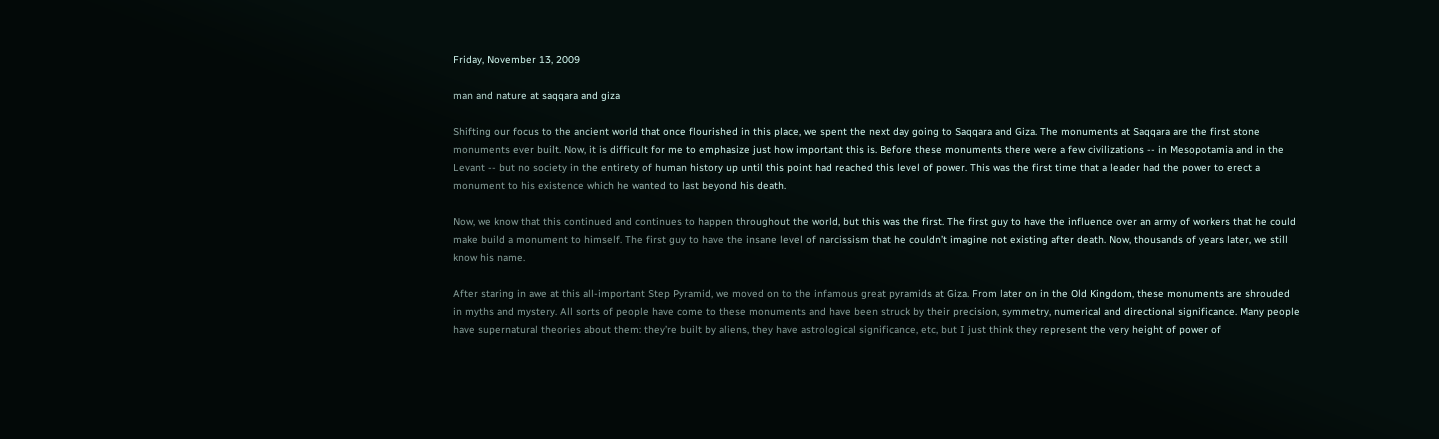Friday, November 13, 2009

man and nature at saqqara and giza

Shifting our focus to the ancient world that once flourished in this place, we spent the next day going to Saqqara and Giza. The monuments at Saqqara are the first stone monuments ever built. Now, it is difficult for me to emphasize just how important this is. Before these monuments there were a few civilizations -- in Mesopotamia and in the Levant -- but no society in the entirety of human history up until this point had reached this level of power. This was the first time that a leader had the power to erect a monument to his existence which he wanted to last beyond his death.

Now, we know that this continued and continues to happen throughout the world, but this was the first. The first guy to have the influence over an army of workers that he could make build a monument to himself. The first guy to have the insane level of narcissism that he couldn’t imagine not existing after death. Now, thousands of years later, we still know his name.

After staring in awe at this all-important Step Pyramid, we moved on to the infamous great pyramids at Giza. From later on in the Old Kingdom, these monuments are shrouded in myths and mystery. All sorts of people have come to these monuments and have been struck by their precision, symmetry, numerical and directional significance. Many people have supernatural theories about them: they’re built by aliens, they have astrological significance, etc, but I just think they represent the very height of power of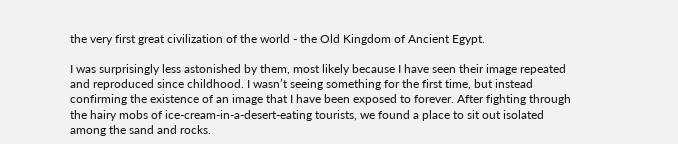the very first great civilization of the world - the Old Kingdom of Ancient Egypt.

I was surprisingly less astonished by them, most likely because I have seen their image repeated and reproduced since childhood. I wasn’t seeing something for the first time, but instead confirming the existence of an image that I have been exposed to forever. After fighting through the hairy mobs of ice-cream-in-a-desert-eating tourists, we found a place to sit out isolated among the sand and rocks.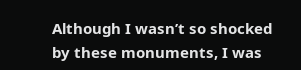Although I wasn’t so shocked by these monuments, I was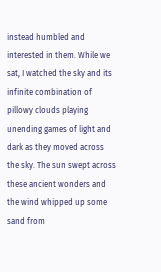instead humbled and interested in them. While we sat, I watched the sky and its infinite combination of pillowy clouds playing unending games of light and dark as they moved across the sky. The sun swept across these ancient wonders and the wind whipped up some sand from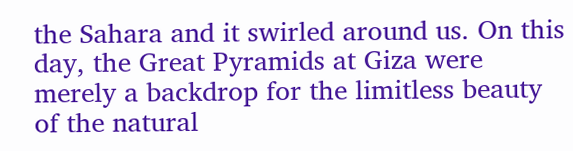the Sahara and it swirled around us. On this day, the Great Pyramids at Giza were merely a backdrop for the limitless beauty of the natural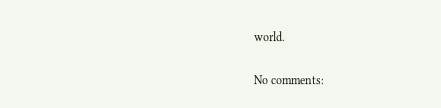world.

No comments: